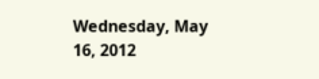Wednesday, May 16, 2012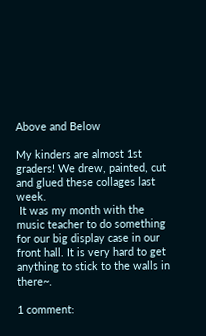Above and Below

My kinders are almost 1st graders! We drew, painted, cut and glued these collages last week.
 It was my month with the music teacher to do something for our big display case in our front hall. It is very hard to get anything to stick to the walls in there~.

1 comment: